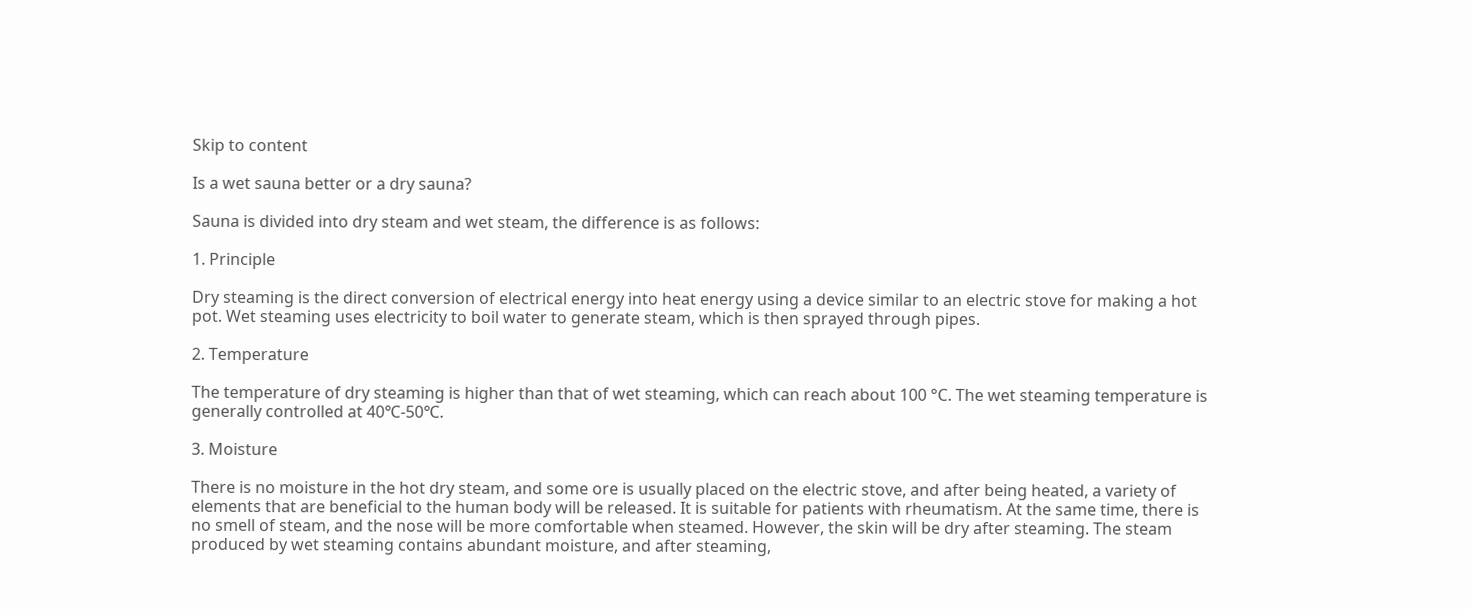Skip to content

Is a wet sauna better or a dry sauna?

Sauna is divided into dry steam and wet steam, the difference is as follows:

1. Principle

Dry steaming is the direct conversion of electrical energy into heat energy using a device similar to an electric stove for making a hot pot. Wet steaming uses electricity to boil water to generate steam, which is then sprayed through pipes.

2. Temperature

The temperature of dry steaming is higher than that of wet steaming, which can reach about 100 °C. The wet steaming temperature is generally controlled at 40℃-50℃.

3. Moisture

There is no moisture in the hot dry steam, and some ore is usually placed on the electric stove, and after being heated, a variety of elements that are beneficial to the human body will be released. It is suitable for patients with rheumatism. At the same time, there is no smell of steam, and the nose will be more comfortable when steamed. However, the skin will be dry after steaming. The steam produced by wet steaming contains abundant moisture, and after steaming,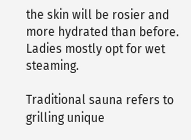the skin will be rosier and more hydrated than before. Ladies mostly opt for wet steaming.

Traditional sauna refers to grilling unique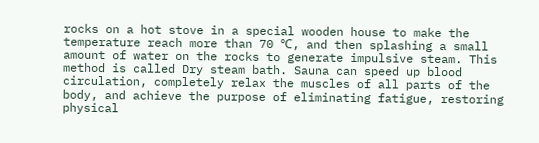rocks on a hot stove in a special wooden house to make the temperature reach more than 70 ℃, and then splashing a small amount of water on the rocks to generate impulsive steam. This method is called Dry steam bath. Sauna can speed up blood circulation, completely relax the muscles of all parts of the body, and achieve the purpose of eliminating fatigue, restoring physical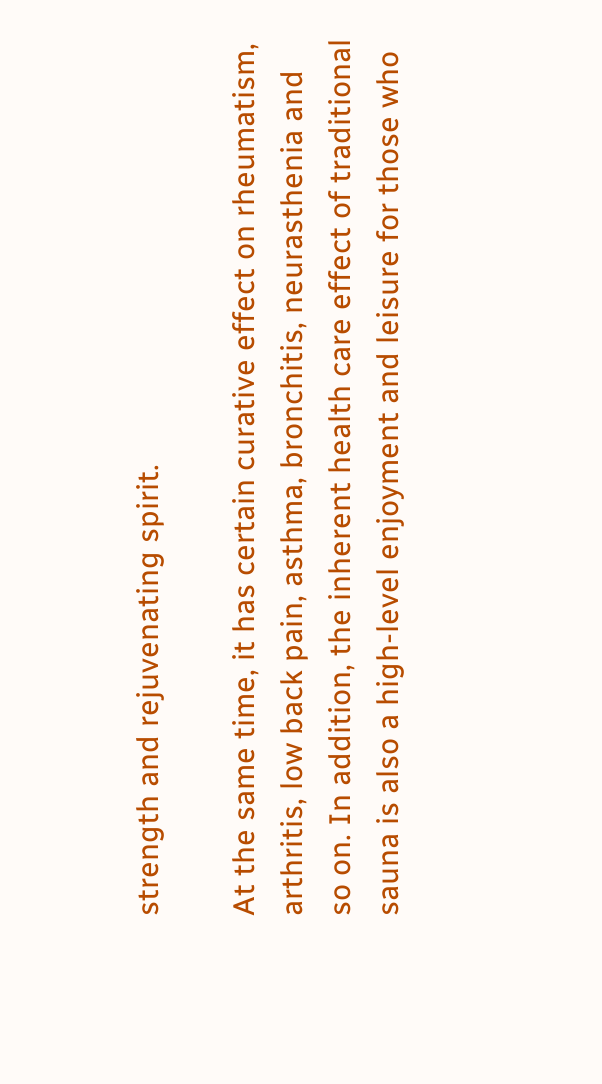strength and rejuvenating spirit.

At the same time, it has certain curative effect on rheumatism, arthritis, low back pain, asthma, bronchitis, neurasthenia and so on. In addition, the inherent health care effect of traditional sauna is also a high-level enjoyment and leisure for those who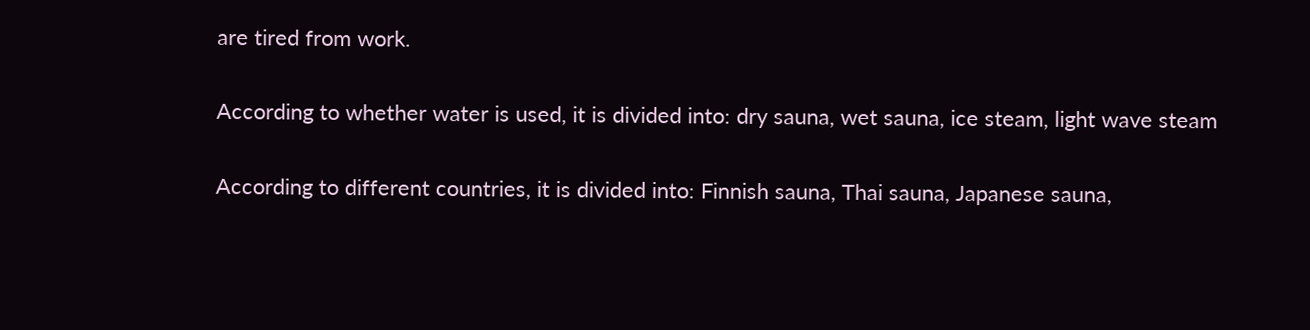are tired from work.

According to whether water is used, it is divided into: dry sauna, wet sauna, ice steam, light wave steam

According to different countries, it is divided into: Finnish sauna, Thai sauna, Japanese sauna,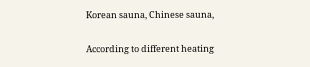Korean sauna, Chinese sauna,

According to different heating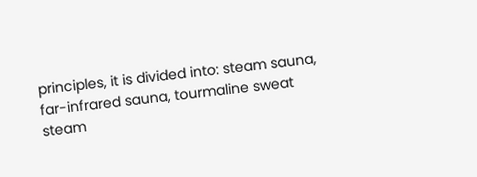principles, it is divided into: steam sauna, far-infrared sauna, tourmaline sweat steam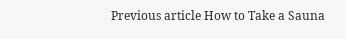Previous article How to Take a Sauna